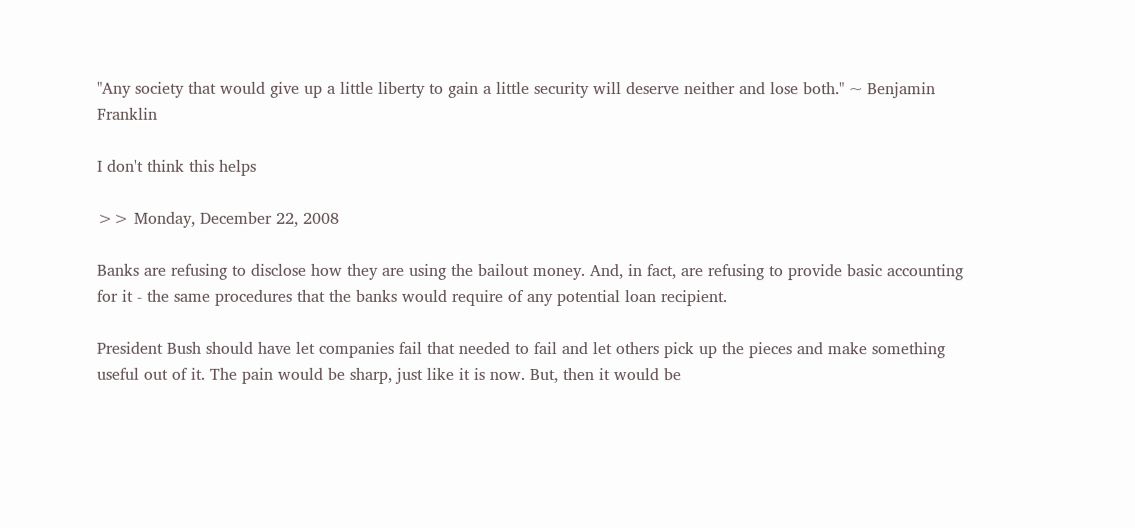"Any society that would give up a little liberty to gain a little security will deserve neither and lose both." ~ Benjamin Franklin

I don't think this helps

>> Monday, December 22, 2008

Banks are refusing to disclose how they are using the bailout money. And, in fact, are refusing to provide basic accounting for it - the same procedures that the banks would require of any potential loan recipient.

President Bush should have let companies fail that needed to fail and let others pick up the pieces and make something useful out of it. The pain would be sharp, just like it is now. But, then it would be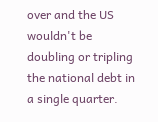over and the US wouldn't be doubling or tripling the national debt in a single quarter.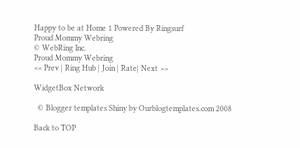Happy to be at Home 1 Powered By Ringsurf
Proud Mommy Webring
© WebRing Inc.
Proud Mommy Webring
<< Prev | Ring Hub | Join | Rate| Next >>

WidgetBox Network

  © Blogger templates Shiny by Ourblogtemplates.com 2008

Back to TOP